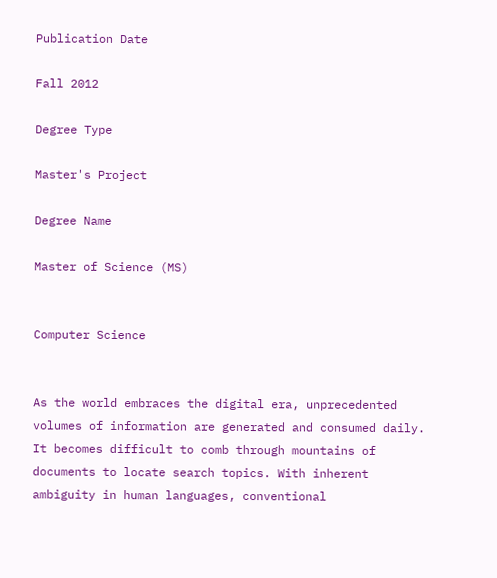Publication Date

Fall 2012

Degree Type

Master's Project

Degree Name

Master of Science (MS)


Computer Science


As the world embraces the digital era, unprecedented volumes of information are generated and consumed daily. It becomes difficult to comb through mountains of documents to locate search topics. With inherent ambiguity in human languages, conventional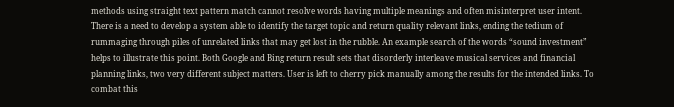methods using straight text pattern match cannot resolve words having multiple meanings and often misinterpret user intent. There is a need to develop a system able to identify the target topic and return quality relevant links, ending the tedium of rummaging through piles of unrelated links that may get lost in the rubble. An example search of the words “sound investment” helps to illustrate this point. Both Google and Bing return result sets that disorderly interleave musical services and financial planning links, two very different subject matters. User is left to cherry pick manually among the results for the intended links. To combat this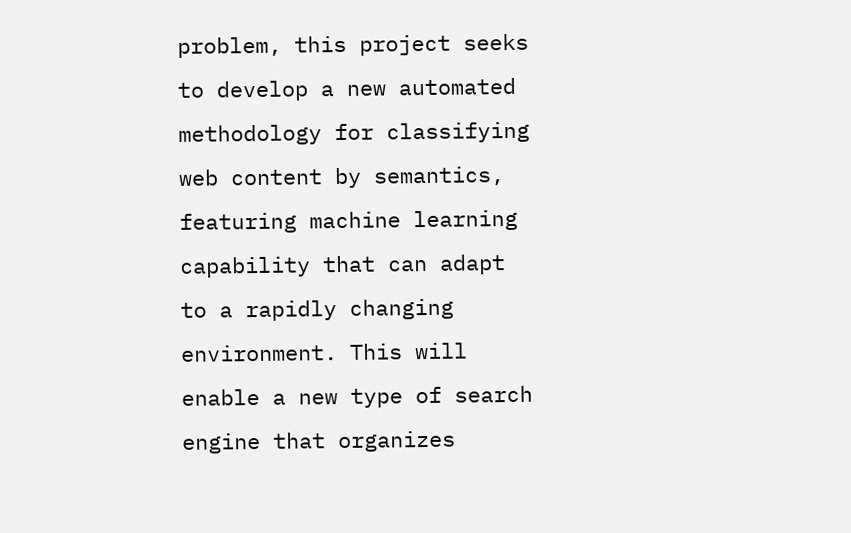problem, this project seeks to develop a new automated methodology for classifying web content by semantics, featuring machine learning capability that can adapt to a rapidly changing environment. This will enable a new type of search engine that organizes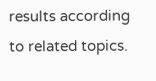results according to related topics.